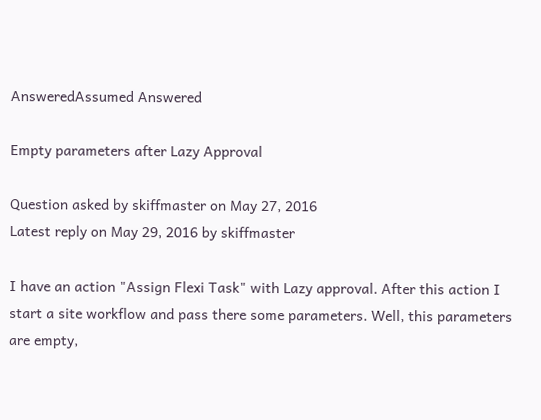AnsweredAssumed Answered

Empty parameters after Lazy Approval

Question asked by skiffmaster on May 27, 2016
Latest reply on May 29, 2016 by skiffmaster

I have an action "Assign Flexi Task" with Lazy approval. After this action I start a site workflow and pass there some parameters. Well, this parameters are empty,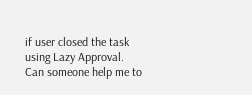if user closed the task using Lazy Approval. Can someone help me to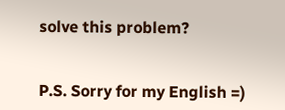solve this problem?


P.S. Sorry for my English =)